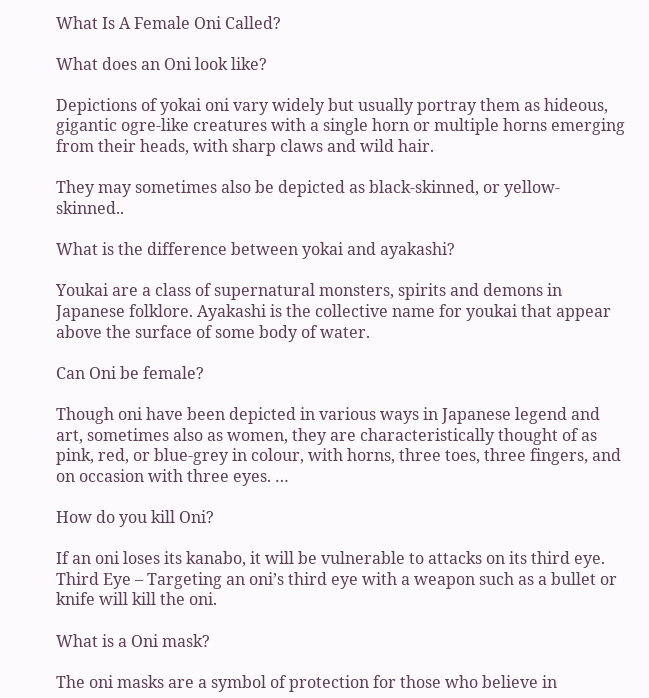What Is A Female Oni Called?

What does an Oni look like?

Depictions of yokai oni vary widely but usually portray them as hideous, gigantic ogre-like creatures with a single horn or multiple horns emerging from their heads, with sharp claws and wild hair.

They may sometimes also be depicted as black-skinned, or yellow-skinned..

What is the difference between yokai and ayakashi?

Youkai are a class of supernatural monsters, spirits and demons in Japanese folklore. Ayakashi is the collective name for youkai that appear above the surface of some body of water.

Can Oni be female?

Though oni have been depicted in various ways in Japanese legend and art, sometimes also as women, they are characteristically thought of as pink, red, or blue-grey in colour, with horns, three toes, three fingers, and on occasion with three eyes. …

How do you kill Oni?

If an oni loses its kanabo, it will be vulnerable to attacks on its third eye. Third Eye – Targeting an oni’s third eye with a weapon such as a bullet or knife will kill the oni.

What is a Oni mask?

The oni masks are a symbol of protection for those who believe in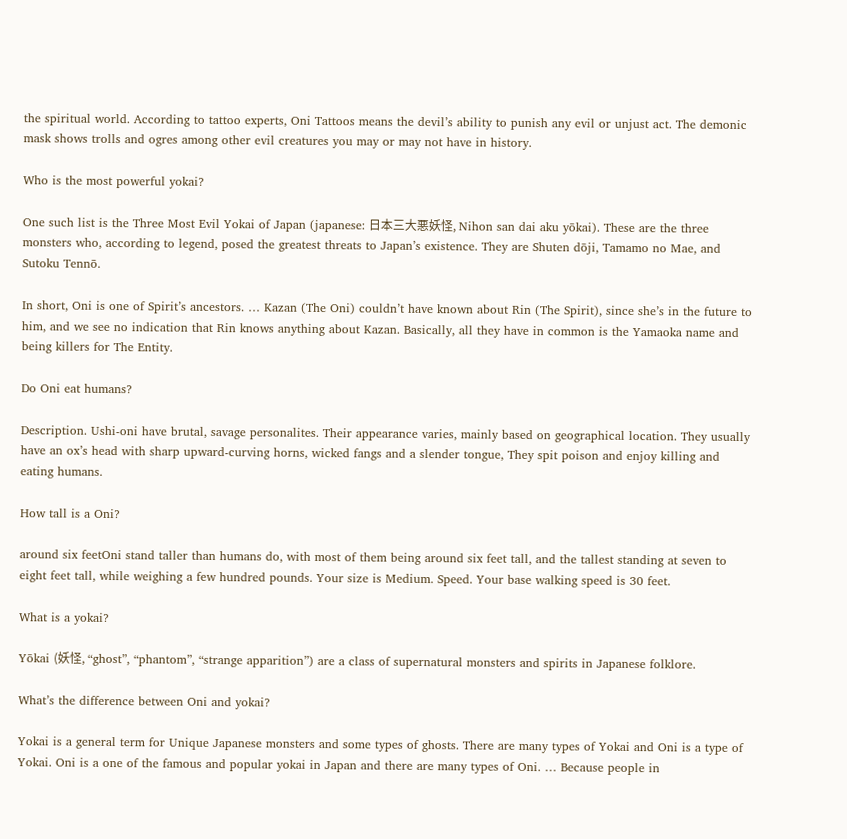the spiritual world. According to tattoo experts, Oni Tattoos means the devil’s ability to punish any evil or unjust act. The demonic mask shows trolls and ogres among other evil creatures you may or may not have in history.

Who is the most powerful yokai?

One such list is the Three Most Evil Yokai of Japan (japanese: 日本三大悪妖怪, Nihon san dai aku yōkai). These are the three monsters who, according to legend, posed the greatest threats to Japan’s existence. They are Shuten dōji, Tamamo no Mae, and Sutoku Tennō.

In short, Oni is one of Spirit’s ancestors. … Kazan (The Oni) couldn’t have known about Rin (The Spirit), since she’s in the future to him, and we see no indication that Rin knows anything about Kazan. Basically, all they have in common is the Yamaoka name and being killers for The Entity.

Do Oni eat humans?

Description. Ushi-oni have brutal, savage personalites. Their appearance varies, mainly based on geographical location. They usually have an ox’s head with sharp upward-curving horns, wicked fangs and a slender tongue, They spit poison and enjoy killing and eating humans.

How tall is a Oni?

around six feetOni stand taller than humans do, with most of them being around six feet tall, and the tallest standing at seven to eight feet tall, while weighing a few hundred pounds. Your size is Medium. Speed. Your base walking speed is 30 feet.

What is a yokai?

Yōkai (妖怪, “ghost”, “phantom”, “strange apparition”) are a class of supernatural monsters and spirits in Japanese folklore.

What’s the difference between Oni and yokai?

Yokai is a general term for Unique Japanese monsters and some types of ghosts. There are many types of Yokai and Oni is a type of Yokai. Oni is a one of the famous and popular yokai in Japan and there are many types of Oni. … Because people in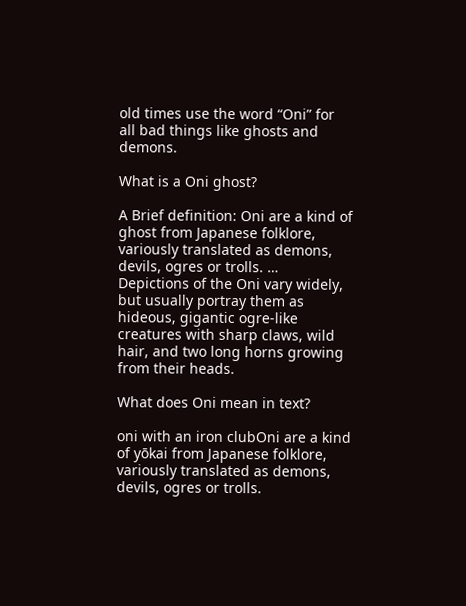old times use the word “Oni” for all bad things like ghosts and demons.

What is a Oni ghost?

A Brief definition: Oni are a kind of ghost from Japanese folklore, variously translated as demons, devils, ogres or trolls. … Depictions of the Oni vary widely, but usually portray them as hideous, gigantic ogre-like creatures with sharp claws, wild hair, and two long horns growing from their heads.

What does Oni mean in text?

oni with an iron clubOni are a kind of yōkai from Japanese folklore, variously translated as demons, devils, ogres or trolls.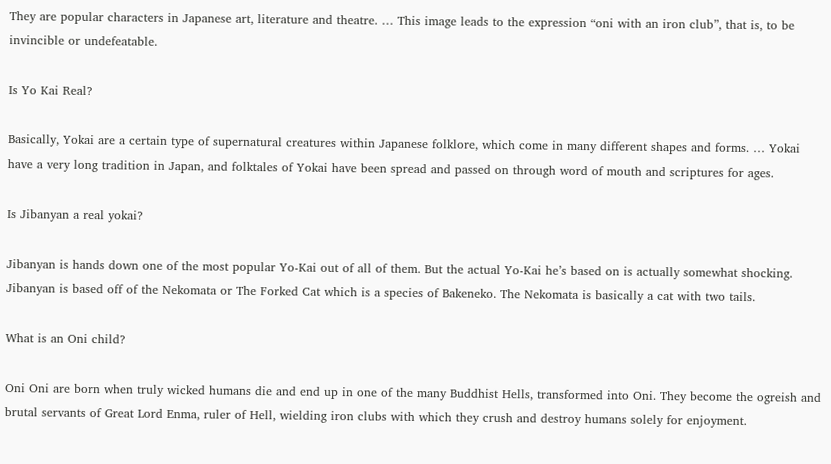They are popular characters in Japanese art, literature and theatre. … This image leads to the expression “oni with an iron club”, that is, to be invincible or undefeatable.

Is Yo Kai Real?

Basically, Yokai are a certain type of supernatural creatures within Japanese folklore, which come in many different shapes and forms. … Yokai have a very long tradition in Japan, and folktales of Yokai have been spread and passed on through word of mouth and scriptures for ages.

Is Jibanyan a real yokai?

Jibanyan is hands down one of the most popular Yo-Kai out of all of them. But the actual Yo-Kai he’s based on is actually somewhat shocking. Jibanyan is based off of the Nekomata or The Forked Cat which is a species of Bakeneko. The Nekomata is basically a cat with two tails.

What is an Oni child?

Oni Oni are born when truly wicked humans die and end up in one of the many Buddhist Hells, transformed into Oni. They become the ogreish and brutal servants of Great Lord Enma, ruler of Hell, wielding iron clubs with which they crush and destroy humans solely for enjoyment.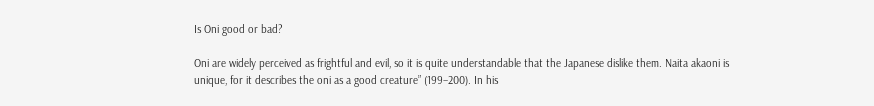Is Oni good or bad?

Oni are widely perceived as frightful and evil, so it is quite understandable that the Japanese dislike them. Naita akaoni is unique, for it describes the oni as a good creature” (199–200). In his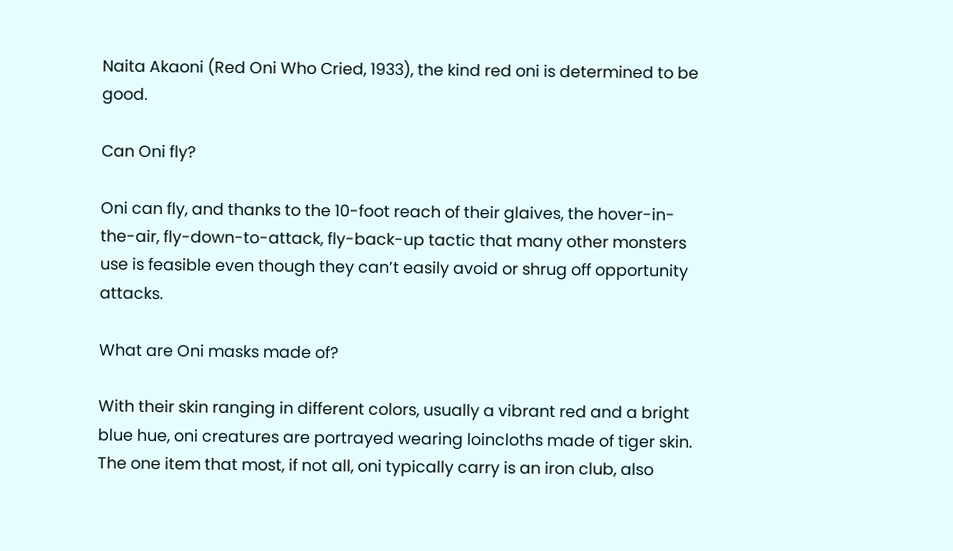Naita Akaoni (Red Oni Who Cried, 1933), the kind red oni is determined to be good.

Can Oni fly?

Oni can fly, and thanks to the 10-foot reach of their glaives, the hover-in-the-air, fly-down-to-attack, fly-back-up tactic that many other monsters use is feasible even though they can’t easily avoid or shrug off opportunity attacks.

What are Oni masks made of?

With their skin ranging in different colors, usually a vibrant red and a bright blue hue, oni creatures are portrayed wearing loincloths made of tiger skin. The one item that most, if not all, oni typically carry is an iron club, also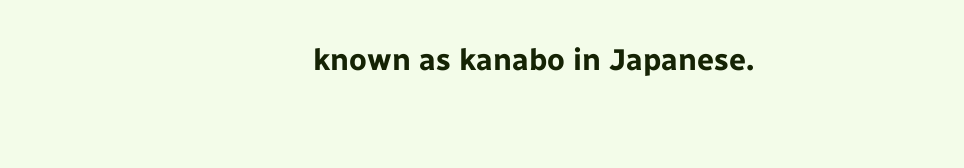known as kanabo in Japanese.